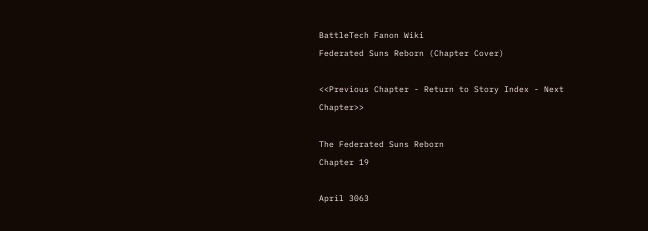BattleTech Fanon Wiki
Federated Suns Reborn (Chapter Cover)

<<Previous Chapter - Return to Story Index - Next Chapter>>

The Federated Suns Reborn
Chapter 19

April 3063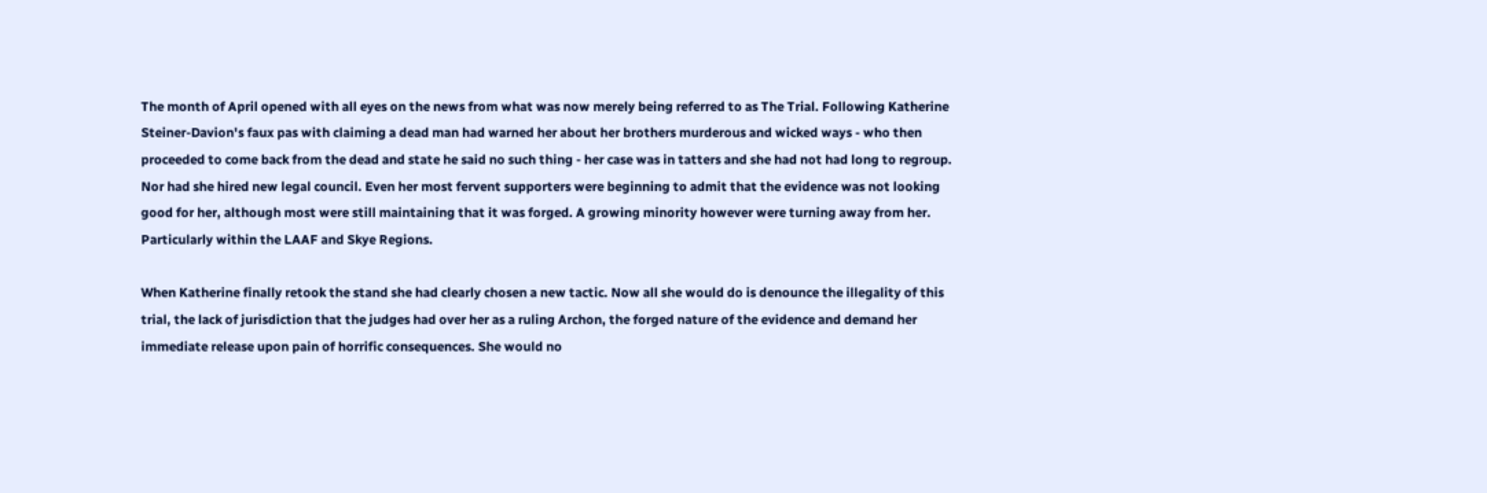The month of April opened with all eyes on the news from what was now merely being referred to as The Trial. Following Katherine Steiner-Davion's faux pas with claiming a dead man had warned her about her brothers murderous and wicked ways - who then proceeded to come back from the dead and state he said no such thing - her case was in tatters and she had not had long to regroup. Nor had she hired new legal council. Even her most fervent supporters were beginning to admit that the evidence was not looking good for her, although most were still maintaining that it was forged. A growing minority however were turning away from her. Particularly within the LAAF and Skye Regions.

When Katherine finally retook the stand she had clearly chosen a new tactic. Now all she would do is denounce the illegality of this trial, the lack of jurisdiction that the judges had over her as a ruling Archon, the forged nature of the evidence and demand her immediate release upon pain of horrific consequences. She would no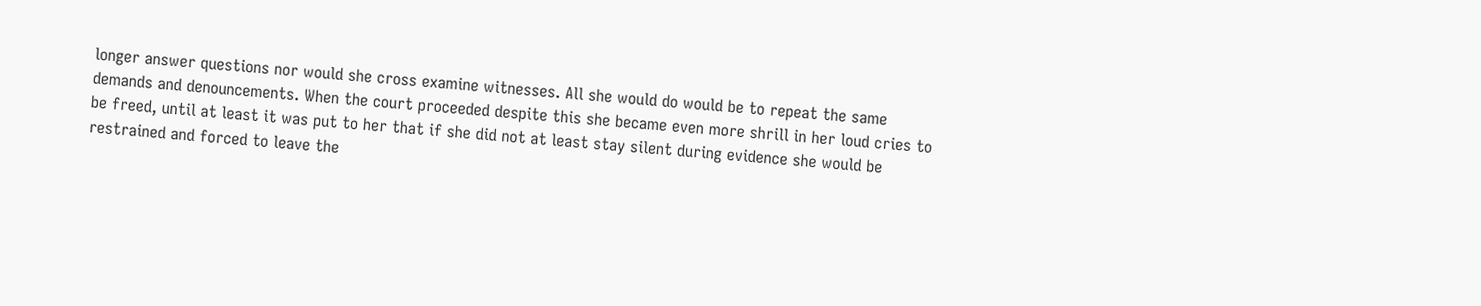longer answer questions nor would she cross examine witnesses. All she would do would be to repeat the same demands and denouncements. When the court proceeded despite this she became even more shrill in her loud cries to be freed, until at least it was put to her that if she did not at least stay silent during evidence she would be restrained and forced to leave the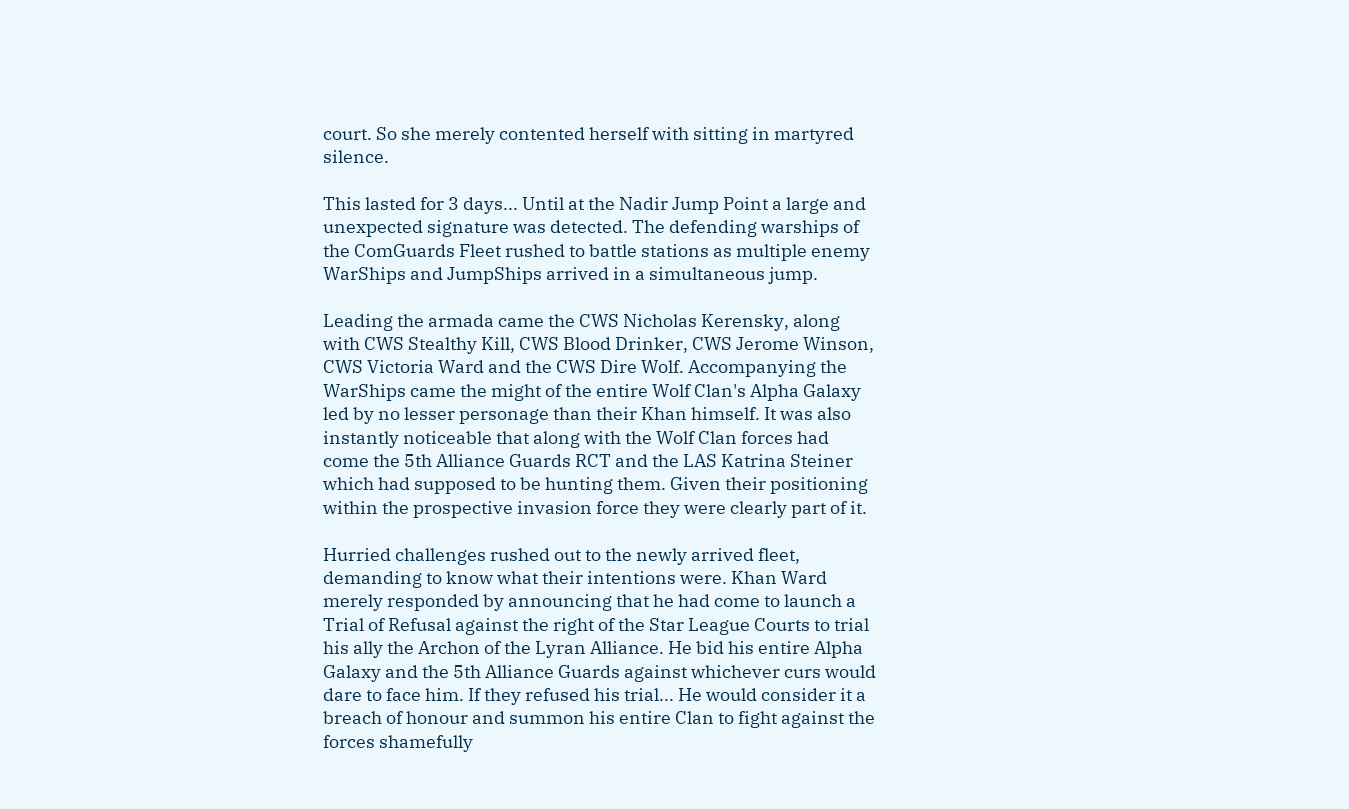court. So she merely contented herself with sitting in martyred silence.

This lasted for 3 days... Until at the Nadir Jump Point a large and unexpected signature was detected. The defending warships of the ComGuards Fleet rushed to battle stations as multiple enemy WarShips and JumpShips arrived in a simultaneous jump.

Leading the armada came the CWS Nicholas Kerensky, along with CWS Stealthy Kill, CWS Blood Drinker, CWS Jerome Winson, CWS Victoria Ward and the CWS Dire Wolf. Accompanying the WarShips came the might of the entire Wolf Clan's Alpha Galaxy led by no lesser personage than their Khan himself. It was also instantly noticeable that along with the Wolf Clan forces had come the 5th Alliance Guards RCT and the LAS Katrina Steiner which had supposed to be hunting them. Given their positioning within the prospective invasion force they were clearly part of it.

Hurried challenges rushed out to the newly arrived fleet, demanding to know what their intentions were. Khan Ward merely responded by announcing that he had come to launch a Trial of Refusal against the right of the Star League Courts to trial his ally the Archon of the Lyran Alliance. He bid his entire Alpha Galaxy and the 5th Alliance Guards against whichever curs would dare to face him. If they refused his trial... He would consider it a breach of honour and summon his entire Clan to fight against the forces shamefully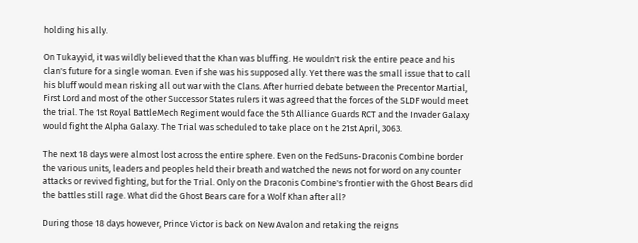holding his ally.

On Tukayyid, it was wildly believed that the Khan was bluffing. He wouldn't risk the entire peace and his clan's future for a single woman. Even if she was his supposed ally. Yet there was the small issue that to call his bluff would mean risking all out war with the Clans. After hurried debate between the Precentor Martial, First Lord and most of the other Successor States rulers it was agreed that the forces of the SLDF would meet the trial. The 1st Royal BattleMech Regiment would face the 5th Alliance Guards RCT and the Invader Galaxy would fight the Alpha Galaxy. The Trial was scheduled to take place on t he 21st April, 3063.

The next 18 days were almost lost across the entire sphere. Even on the FedSuns-Draconis Combine border the various units, leaders and peoples held their breath and watched the news not for word on any counter attacks or revived fighting, but for the Trial. Only on the Draconis Combine's frontier with the Ghost Bears did the battles still rage. What did the Ghost Bears care for a Wolf Khan after all?

During those 18 days however, Prince Victor is back on New Avalon and retaking the reigns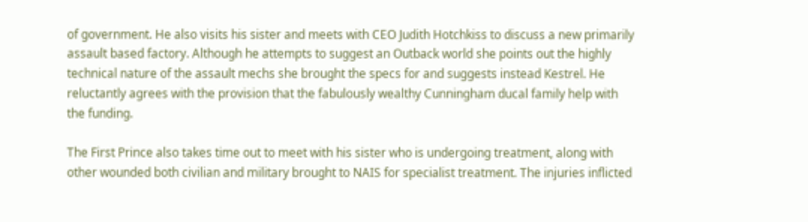of government. He also visits his sister and meets with CEO Judith Hotchkiss to discuss a new primarily assault based factory. Although he attempts to suggest an Outback world she points out the highly technical nature of the assault mechs she brought the specs for and suggests instead Kestrel. He reluctantly agrees with the provision that the fabulously wealthy Cunningham ducal family help with the funding.

The First Prince also takes time out to meet with his sister who is undergoing treatment, along with other wounded both civilian and military brought to NAIS for specialist treatment. The injuries inflicted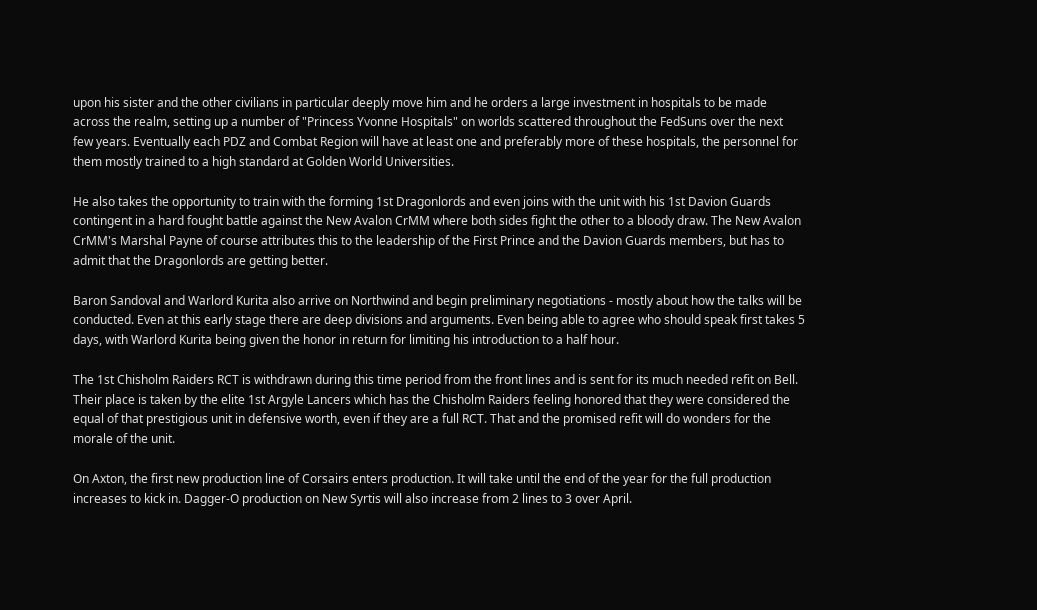upon his sister and the other civilians in particular deeply move him and he orders a large investment in hospitals to be made across the realm, setting up a number of "Princess Yvonne Hospitals" on worlds scattered throughout the FedSuns over the next few years. Eventually each PDZ and Combat Region will have at least one and preferably more of these hospitals, the personnel for them mostly trained to a high standard at Golden World Universities.

He also takes the opportunity to train with the forming 1st Dragonlords and even joins with the unit with his 1st Davion Guards contingent in a hard fought battle against the New Avalon CrMM where both sides fight the other to a bloody draw. The New Avalon CrMM's Marshal Payne of course attributes this to the leadership of the First Prince and the Davion Guards members, but has to admit that the Dragonlords are getting better.

Baron Sandoval and Warlord Kurita also arrive on Northwind and begin preliminary negotiations - mostly about how the talks will be conducted. Even at this early stage there are deep divisions and arguments. Even being able to agree who should speak first takes 5 days, with Warlord Kurita being given the honor in return for limiting his introduction to a half hour.

The 1st Chisholm Raiders RCT is withdrawn during this time period from the front lines and is sent for its much needed refit on Bell. Their place is taken by the elite 1st Argyle Lancers which has the Chisholm Raiders feeling honored that they were considered the equal of that prestigious unit in defensive worth, even if they are a full RCT. That and the promised refit will do wonders for the morale of the unit.

On Axton, the first new production line of Corsairs enters production. It will take until the end of the year for the full production increases to kick in. Dagger-O production on New Syrtis will also increase from 2 lines to 3 over April.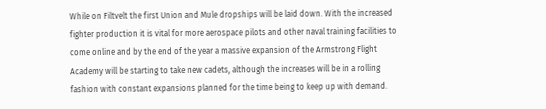While on Filtvelt the first Union and Mule dropships will be laid down. With the increased fighter production it is vital for more aerospace pilots and other naval training facilities to come online and by the end of the year a massive expansion of the Armstrong Flight Academy will be starting to take new cadets, although the increases will be in a rolling fashion with constant expansions planned for the time being to keep up with demand.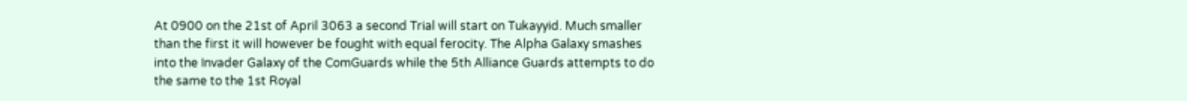At 0900 on the 21st of April 3063 a second Trial will start on Tukayyid. Much smaller than the first it will however be fought with equal ferocity. The Alpha Galaxy smashes into the Invader Galaxy of the ComGuards while the 5th Alliance Guards attempts to do the same to the 1st Royal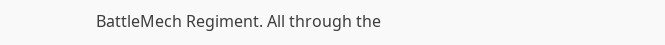BattleMech Regiment. All through the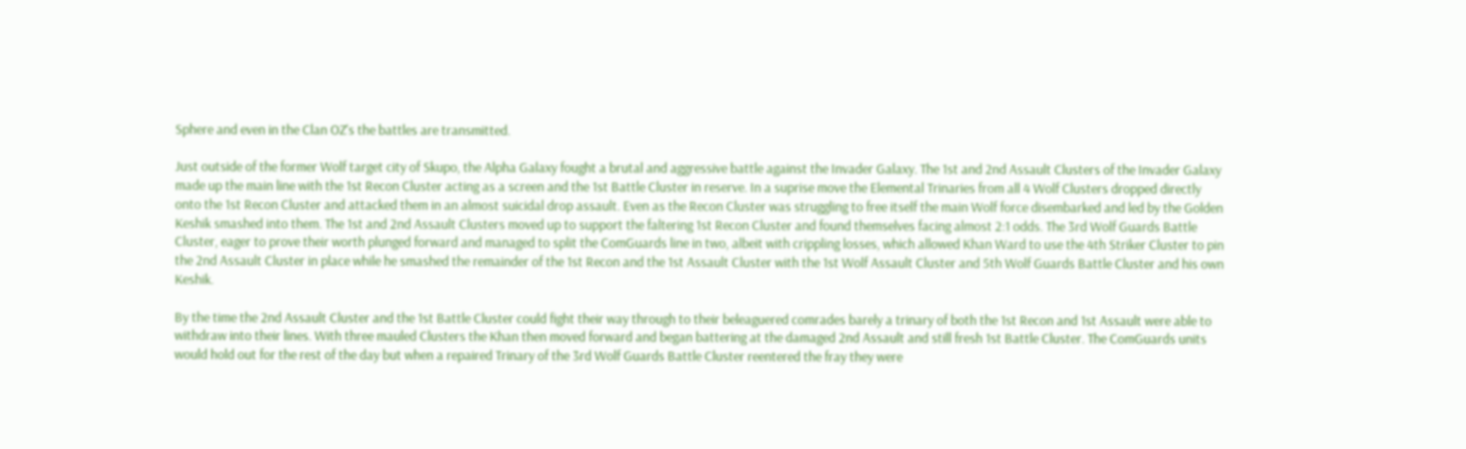Sphere and even in the Clan OZ's the battles are transmitted.

Just outside of the former Wolf target city of Skupo, the Alpha Galaxy fought a brutal and aggressive battle against the Invader Galaxy. The 1st and 2nd Assault Clusters of the Invader Galaxy made up the main line with the 1st Recon Cluster acting as a screen and the 1st Battle Cluster in reserve. In a suprise move the Elemental Trinaries from all 4 Wolf Clusters dropped directly onto the 1st Recon Cluster and attacked them in an almost suicidal drop assault. Even as the Recon Cluster was struggling to free itself the main Wolf force disembarked and led by the Golden Keshik smashed into them. The 1st and 2nd Assault Clusters moved up to support the faltering 1st Recon Cluster and found themselves facing almost 2:1 odds. The 3rd Wolf Guards Battle Cluster, eager to prove their worth plunged forward and managed to split the ComGuards line in two, albeit with crippling losses, which allowed Khan Ward to use the 4th Striker Cluster to pin the 2nd Assault Cluster in place while he smashed the remainder of the 1st Recon and the 1st Assault Cluster with the 1st Wolf Assault Cluster and 5th Wolf Guards Battle Cluster and his own Keshik.

By the time the 2nd Assault Cluster and the 1st Battle Cluster could fight their way through to their beleaguered comrades barely a trinary of both the 1st Recon and 1st Assault were able to withdraw into their lines. With three mauled Clusters the Khan then moved forward and began battering at the damaged 2nd Assault and still fresh 1st Battle Cluster. The ComGuards units would hold out for the rest of the day but when a repaired Trinary of the 3rd Wolf Guards Battle Cluster reentered the fray they were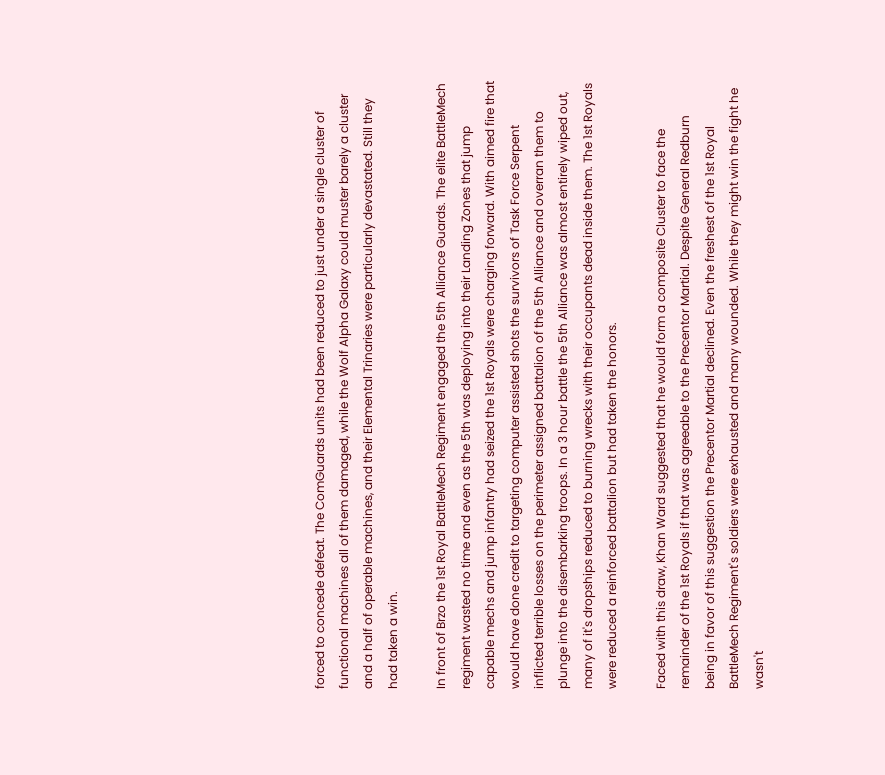forced to concede defeat. The ComGuards units had been reduced to just under a single cluster of functional machines all of them damaged, while the Wolf Alpha Galaxy could muster barely a cluster and a half of operable machines, and their Elemental Trinaries were particularly devastated. Still they had taken a win.

In front of Brzo the 1st Royal BattleMech Regiment engaged the 5th Alliance Guards. The elite BattleMech regiment wasted no time and even as the 5th was deploying into their Landing Zones that jump capable mechs and jump infantry had seized the 1st Royals were charging forward. With aimed fire that would have done credit to targeting computer assisted shots the survivors of Task Force Serpent inflicted terrible losses on the perimeter assigned battalion of the 5th Alliance and overran them to plunge into the disembarking troops. In a 3 hour battle the 5th Alliance was almost entirely wiped out, many of it's dropships reduced to burning wrecks with their occupants dead inside them. The 1st Royals were reduced a reinforced battalion but had taken the honors.

Faced with this draw, Khan Ward suggested that he would form a composite Cluster to face the remainder of the 1st Royals if that was agreeable to the Precentor Martial. Despite General Redburn being in favor of this suggestion the Precentor Martial declined. Even the freshest of the 1st Royal BattleMech Regiment's soldiers were exhausted and many wounded. While they might win the fight he wasn't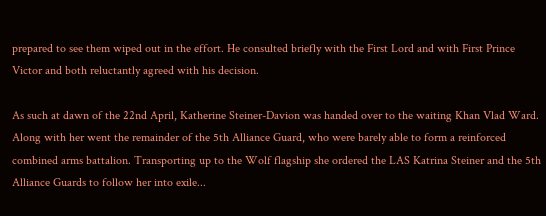prepared to see them wiped out in the effort. He consulted briefly with the First Lord and with First Prince Victor and both reluctantly agreed with his decision.

As such at dawn of the 22nd April, Katherine Steiner-Davion was handed over to the waiting Khan Vlad Ward. Along with her went the remainder of the 5th Alliance Guard, who were barely able to form a reinforced combined arms battalion. Transporting up to the Wolf flagship she ordered the LAS Katrina Steiner and the 5th Alliance Guards to follow her into exile...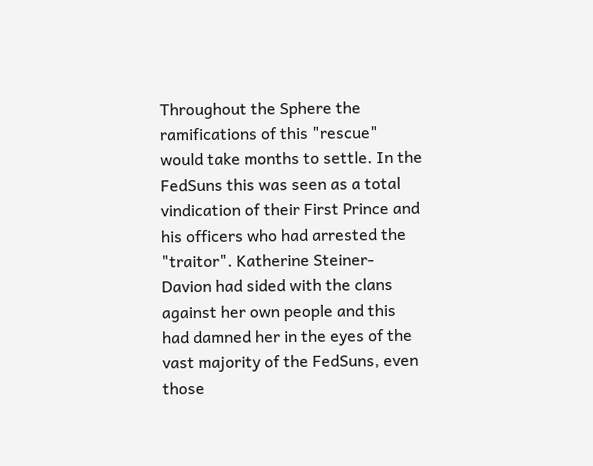Throughout the Sphere the ramifications of this "rescue" would take months to settle. In the FedSuns this was seen as a total vindication of their First Prince and his officers who had arrested the "traitor". Katherine Steiner-Davion had sided with the clans against her own people and this had damned her in the eyes of the vast majority of the FedSuns, even those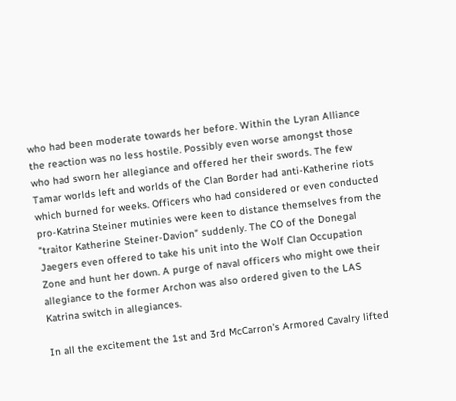who had been moderate towards her before. Within the Lyran Alliance the reaction was no less hostile. Possibly even worse amongst those who had sworn her allegiance and offered her their swords. The few Tamar worlds left and worlds of the Clan Border had anti-Katherine riots which burned for weeks. Officers who had considered or even conducted pro-Katrina Steiner mutinies were keen to distance themselves from the "traitor Katherine Steiner-Davion" suddenly. The CO of the Donegal Jaegers even offered to take his unit into the Wolf Clan Occupation Zone and hunt her down. A purge of naval officers who might owe their allegiance to the former Archon was also ordered given to the LAS Katrina switch in allegiances.

In all the excitement the 1st and 3rd McCarron's Armored Cavalry lifted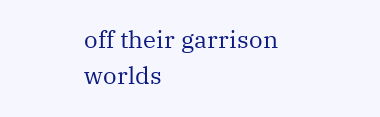off their garrison worlds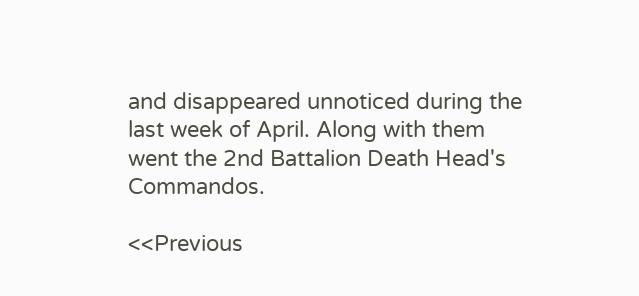and disappeared unnoticed during the last week of April. Along with them went the 2nd Battalion Death Head's Commandos.

<<Previous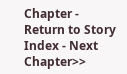Chapter - Return to Story Index - Next Chapter>>